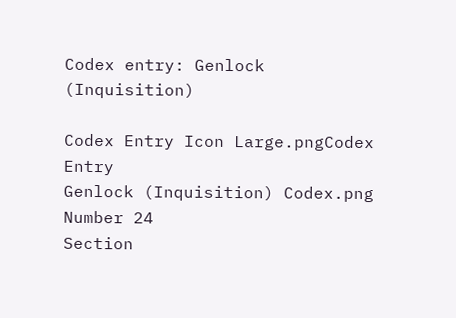Codex entry: Genlock (Inquisition)

Codex Entry Icon Large.pngCodex Entry
Genlock (Inquisition) Codex.png
Number 24
Section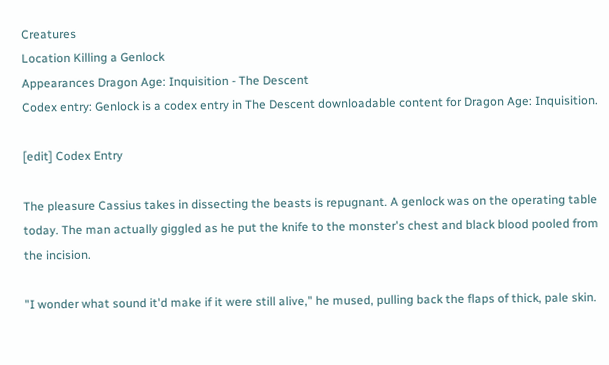Creatures
Location Killing a Genlock
Appearances Dragon Age: Inquisition - The Descent
Codex entry: Genlock is a codex entry in The Descent downloadable content for Dragon Age: Inquisition.

[edit] Codex Entry

The pleasure Cassius takes in dissecting the beasts is repugnant. A genlock was on the operating table today. The man actually giggled as he put the knife to the monster's chest and black blood pooled from the incision.

"I wonder what sound it'd make if it were still alive," he mused, pulling back the flaps of thick, pale skin.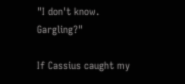"I don't know. Gargling?"

If Cassius caught my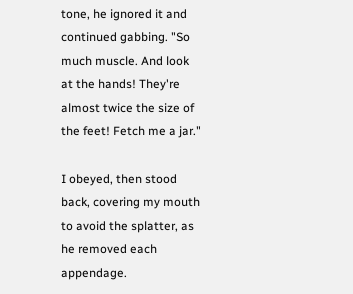tone, he ignored it and continued gabbing. "So much muscle. And look at the hands! They're almost twice the size of the feet! Fetch me a jar."

I obeyed, then stood back, covering my mouth to avoid the splatter, as he removed each appendage.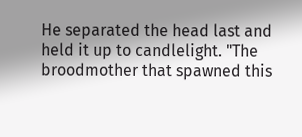He separated the head last and held it up to candlelight. "The broodmother that spawned this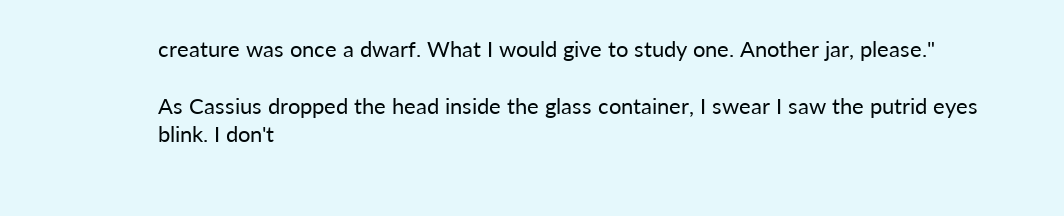creature was once a dwarf. What I would give to study one. Another jar, please."

As Cassius dropped the head inside the glass container, I swear I saw the putrid eyes blink. I don't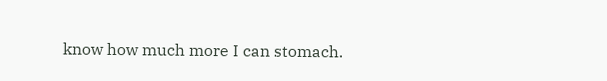know how much more I can stomach.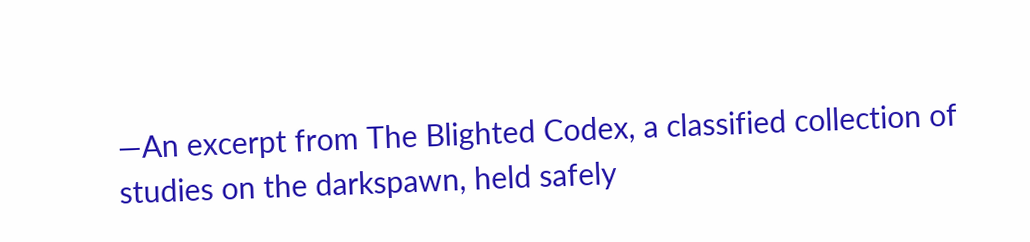—An excerpt from The Blighted Codex, a classified collection of studies on the darkspawn, held safely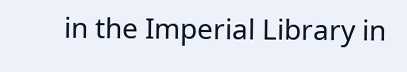in the Imperial Library in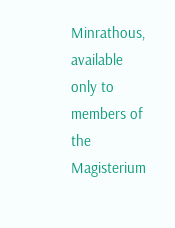Minrathous, available only to members of the Magisterium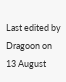Last edited by Dragoon on 13 August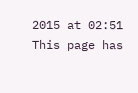2015 at 02:51
This page has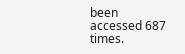been accessed 687 times.